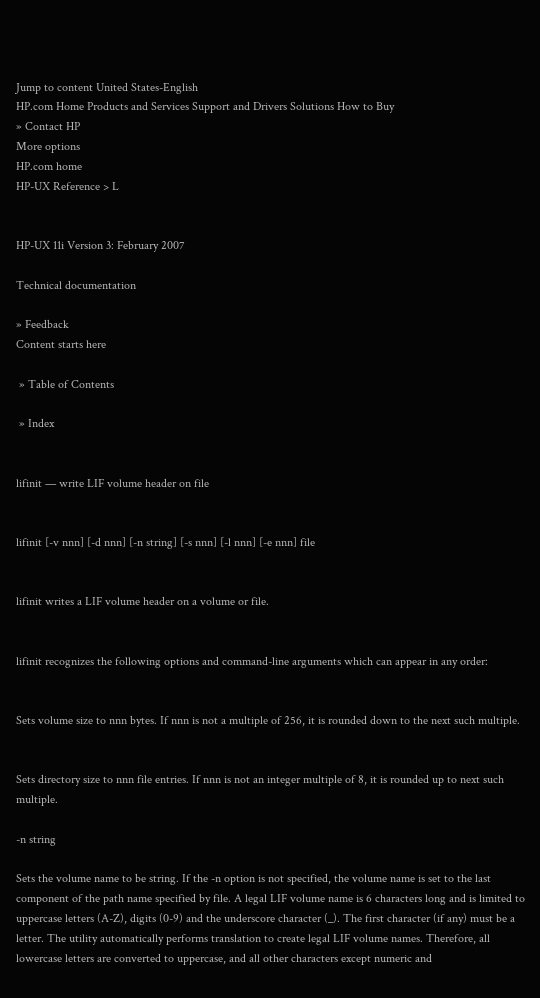Jump to content United States-English
HP.com Home Products and Services Support and Drivers Solutions How to Buy
» Contact HP
More options
HP.com home
HP-UX Reference > L


HP-UX 11i Version 3: February 2007

Technical documentation

» Feedback
Content starts here

 » Table of Contents

 » Index


lifinit — write LIF volume header on file


lifinit [-v nnn] [-d nnn] [-n string] [-s nnn] [-l nnn] [-e nnn] file


lifinit writes a LIF volume header on a volume or file.


lifinit recognizes the following options and command-line arguments which can appear in any order:


Sets volume size to nnn bytes. If nnn is not a multiple of 256, it is rounded down to the next such multiple.


Sets directory size to nnn file entries. If nnn is not an integer multiple of 8, it is rounded up to next such multiple.

-n string

Sets the volume name to be string. If the -n option is not specified, the volume name is set to the last component of the path name specified by file. A legal LIF volume name is 6 characters long and is limited to uppercase letters (A-Z), digits (0-9) and the underscore character (_). The first character (if any) must be a letter. The utility automatically performs translation to create legal LIF volume names. Therefore, all lowercase letters are converted to uppercase, and all other characters except numeric and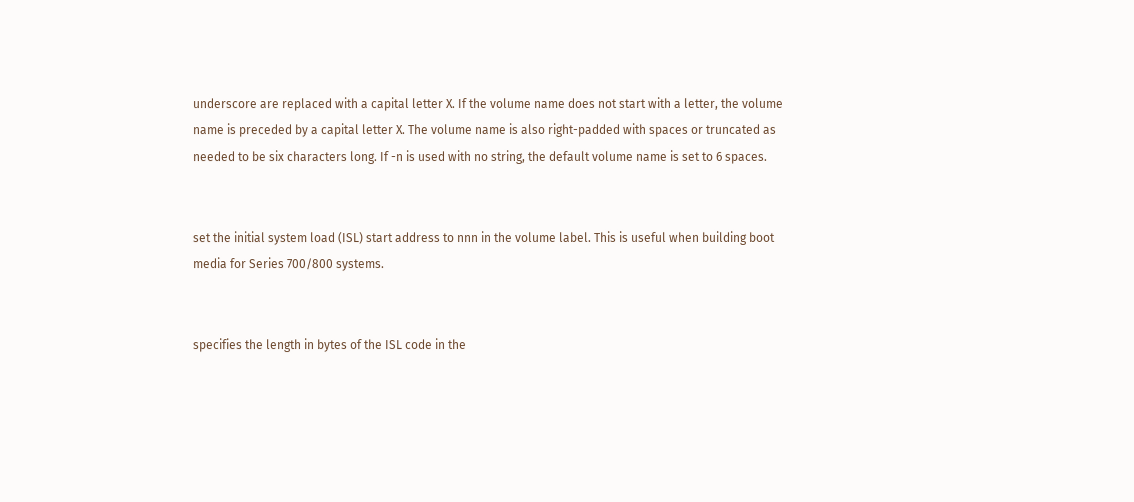underscore are replaced with a capital letter X. If the volume name does not start with a letter, the volume name is preceded by a capital letter X. The volume name is also right-padded with spaces or truncated as needed to be six characters long. If -n is used with no string, the default volume name is set to 6 spaces.


set the initial system load (ISL) start address to nnn in the volume label. This is useful when building boot media for Series 700/800 systems.


specifies the length in bytes of the ISL code in the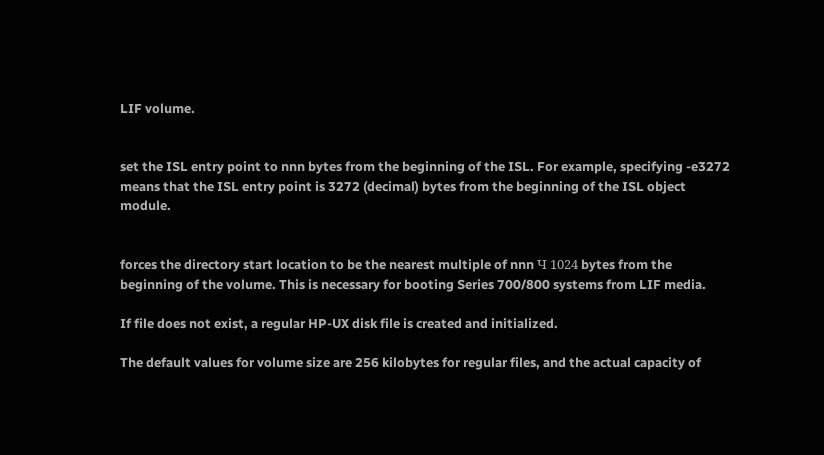LIF volume.


set the ISL entry point to nnn bytes from the beginning of the ISL. For example, specifying -e3272 means that the ISL entry point is 3272 (decimal) bytes from the beginning of the ISL object module.


forces the directory start location to be the nearest multiple of nnn Ч 1024 bytes from the beginning of the volume. This is necessary for booting Series 700/800 systems from LIF media.

If file does not exist, a regular HP-UX disk file is created and initialized.

The default values for volume size are 256 kilobytes for regular files, and the actual capacity of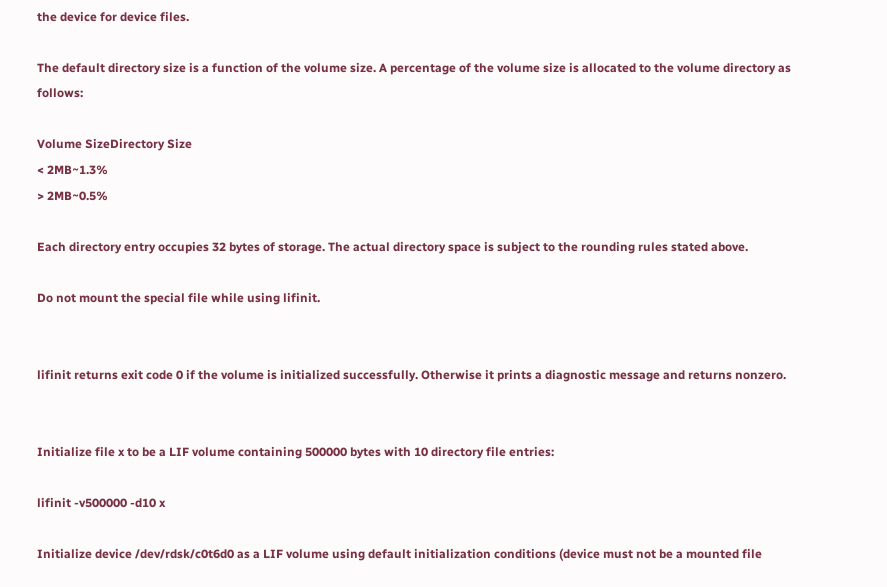the device for device files.

The default directory size is a function of the volume size. A percentage of the volume size is allocated to the volume directory as follows:

Volume SizeDirectory Size
< 2MB~1.3%
> 2MB~0.5%

Each directory entry occupies 32 bytes of storage. The actual directory space is subject to the rounding rules stated above.

Do not mount the special file while using lifinit.


lifinit returns exit code 0 if the volume is initialized successfully. Otherwise it prints a diagnostic message and returns nonzero.


Initialize file x to be a LIF volume containing 500000 bytes with 10 directory file entries:

lifinit -v500000 -d10 x

Initialize device /dev/rdsk/c0t6d0 as a LIF volume using default initialization conditions (device must not be a mounted file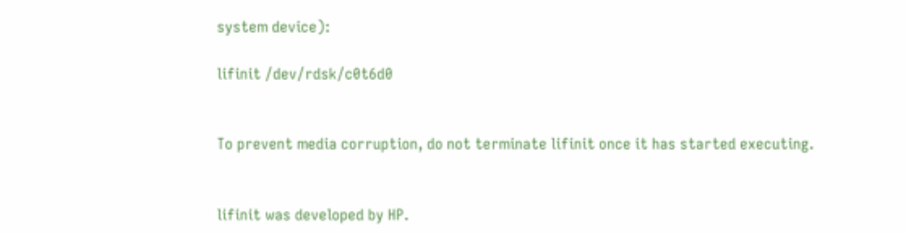system device):

lifinit /dev/rdsk/c0t6d0


To prevent media corruption, do not terminate lifinit once it has started executing.


lifinit was developed by HP.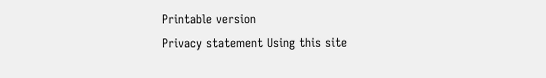Printable version
Privacy statement Using this site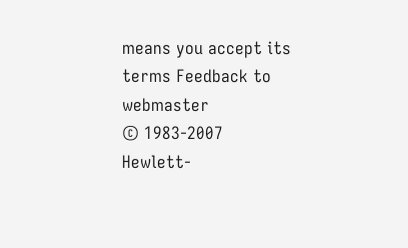means you accept its terms Feedback to webmaster
© 1983-2007 Hewlett-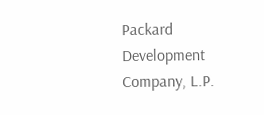Packard Development Company, L.P.